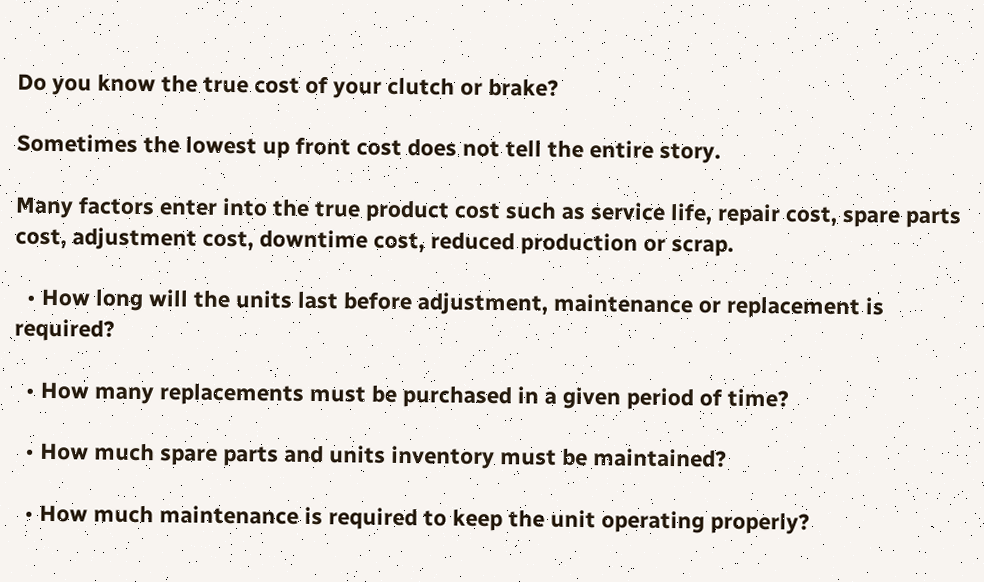Do you know the true cost of your clutch or brake?

Sometimes the lowest up front cost does not tell the entire story.

Many factors enter into the true product cost such as service life, repair cost, spare parts cost, adjustment cost, downtime cost, reduced production or scrap.

  • How long will the units last before adjustment, maintenance or replacement is required?

  • How many replacements must be purchased in a given period of time?

  • How much spare parts and units inventory must be maintained?

  • How much maintenance is required to keep the unit operating properly?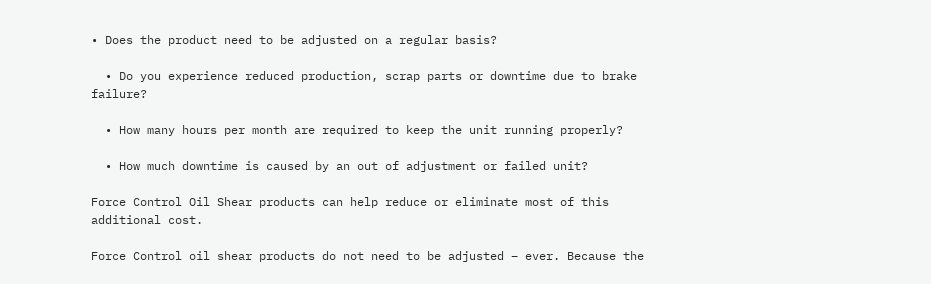• Does the product need to be adjusted on a regular basis?

  • Do you experience reduced production, scrap parts or downtime due to brake failure?

  • How many hours per month are required to keep the unit running properly?

  • How much downtime is caused by an out of adjustment or failed unit?

Force Control Oil Shear products can help reduce or eliminate most of this additional cost.

Force Control oil shear products do not need to be adjusted – ever. Because the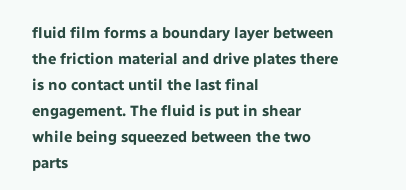fluid film forms a boundary layer between the friction material and drive plates there is no contact until the last final engagement. The fluid is put in shear while being squeezed between the two parts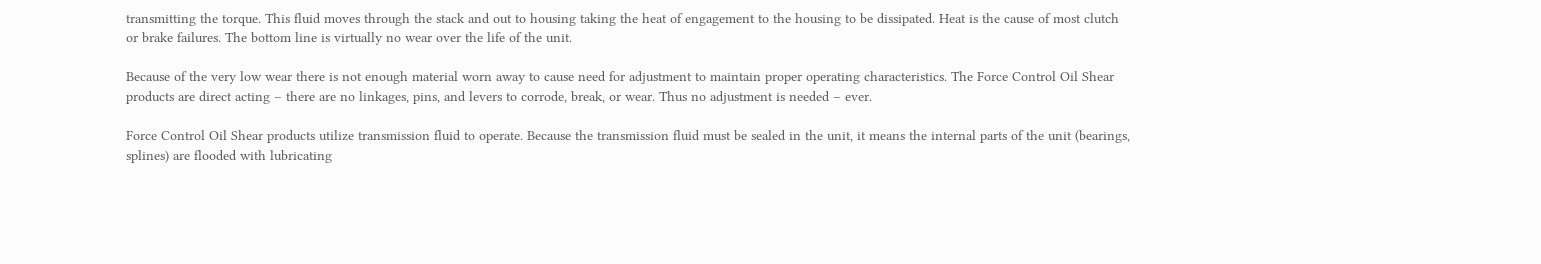transmitting the torque. This fluid moves through the stack and out to housing taking the heat of engagement to the housing to be dissipated. Heat is the cause of most clutch or brake failures. The bottom line is virtually no wear over the life of the unit.

Because of the very low wear there is not enough material worn away to cause need for adjustment to maintain proper operating characteristics. The Force Control Oil Shear products are direct acting – there are no linkages, pins, and levers to corrode, break, or wear. Thus no adjustment is needed – ever.

Force Control Oil Shear products utilize transmission fluid to operate. Because the transmission fluid must be sealed in the unit, it means the internal parts of the unit (bearings, splines) are flooded with lubricating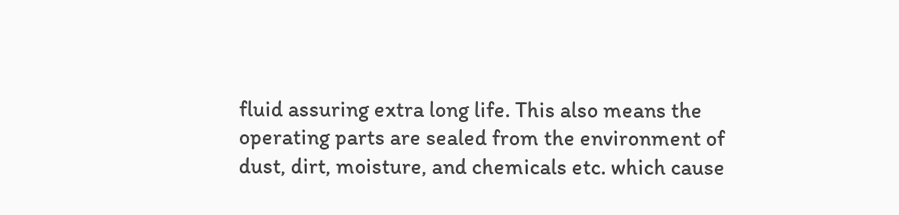fluid assuring extra long life. This also means the operating parts are sealed from the environment of dust, dirt, moisture, and chemicals etc. which cause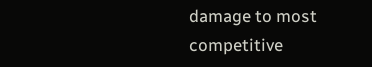damage to most competitive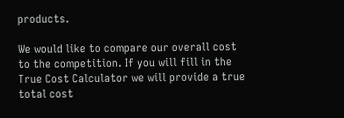products.

We would like to compare our overall cost to the competition. If you will fill in the True Cost Calculator we will provide a true total cost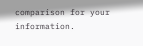comparison for your information.